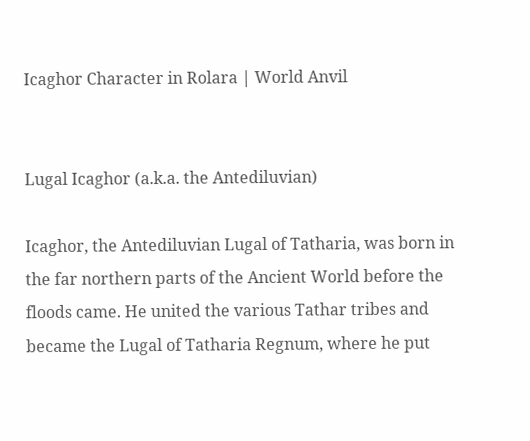Icaghor Character in Rolara | World Anvil


Lugal Icaghor (a.k.a. the Antediluvian)

Icaghor, the Antediluvian Lugal of Tatharia, was born in the far northern parts of the Ancient World before the floods came. He united the various Tathar tribes and became the Lugal of Tatharia Regnum, where he put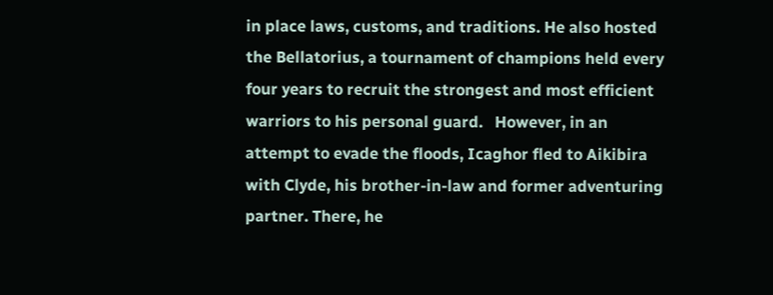in place laws, customs, and traditions. He also hosted the Bellatorius, a tournament of champions held every four years to recruit the strongest and most efficient warriors to his personal guard.   However, in an attempt to evade the floods, Icaghor fled to Aikibira with Clyde, his brother-in-law and former adventuring partner. There, he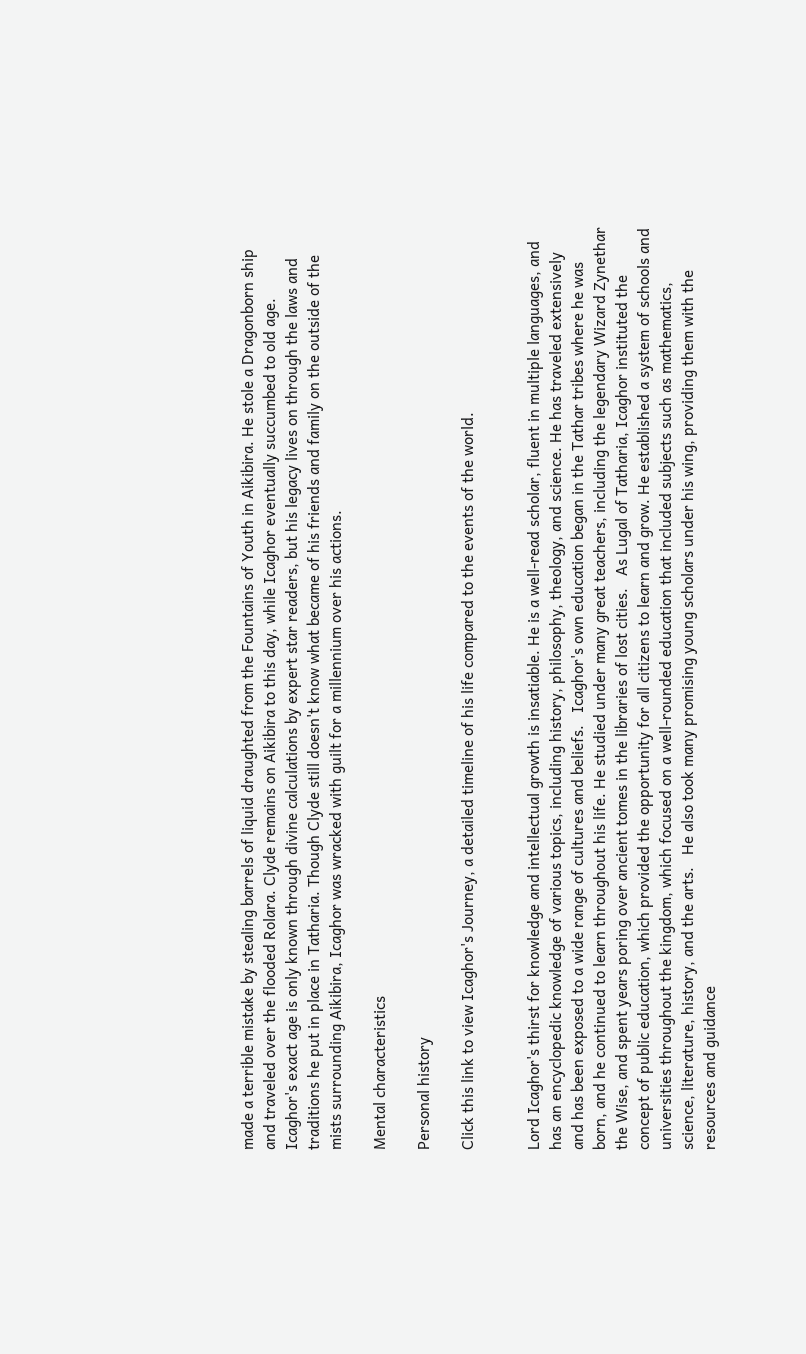made a terrible mistake by stealing barrels of liquid draughted from the Fountains of Youth in Aikibira. He stole a Dragonborn ship and traveled over the flooded Rolara. Clyde remains on Aikibira to this day, while Icaghor eventually succumbed to old age.   Icaghor's exact age is only known through divine calculations by expert star readers, but his legacy lives on through the laws and traditions he put in place in Tatharia. Though Clyde still doesn't know what became of his friends and family on the outside of the mists surrounding Aikibira, Icaghor was wracked with guilt for a millennium over his actions.

Mental characteristics

Personal history

Click this link to view Icaghor's Journey, a detailed timeline of his life compared to the events of the world.


Lord Icaghor's thirst for knowledge and intellectual growth is insatiable. He is a well-read scholar, fluent in multiple languages, and has an encyclopedic knowledge of various topics, including history, philosophy, theology, and science. He has traveled extensively and has been exposed to a wide range of cultures and beliefs.   Icaghor's own education began in the Tathar tribes where he was born, and he continued to learn throughout his life. He studied under many great teachers, including the legendary Wizard Zynethar the Wise, and spent years poring over ancient tomes in the libraries of lost cities.   As Lugal of Tatharia, Icaghor instituted the concept of public education, which provided the opportunity for all citizens to learn and grow. He established a system of schools and universities throughout the kingdom, which focused on a well-rounded education that included subjects such as mathematics, science, literature, history, and the arts.   He also took many promising young scholars under his wing, providing them with the resources and guidance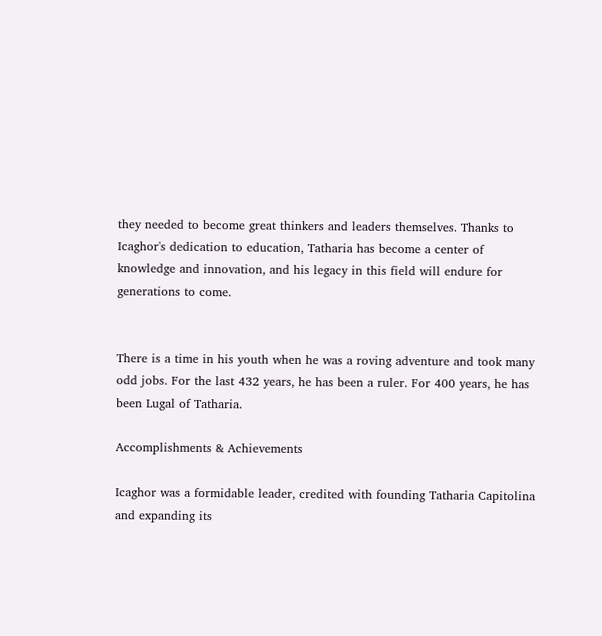they needed to become great thinkers and leaders themselves. Thanks to Icaghor's dedication to education, Tatharia has become a center of knowledge and innovation, and his legacy in this field will endure for generations to come.


There is a time in his youth when he was a roving adventure and took many odd jobs. For the last 432 years, he has been a ruler. For 400 years, he has been Lugal of Tatharia.

Accomplishments & Achievements

Icaghor was a formidable leader, credited with founding Tatharia Capitolina and expanding its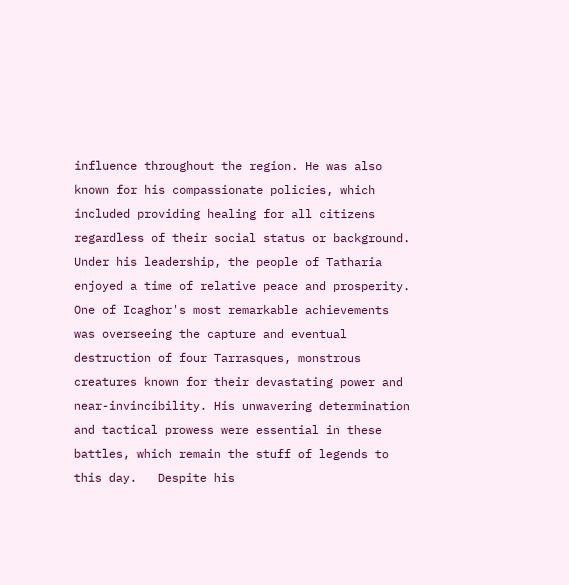influence throughout the region. He was also known for his compassionate policies, which included providing healing for all citizens regardless of their social status or background. Under his leadership, the people of Tatharia enjoyed a time of relative peace and prosperity.   One of Icaghor's most remarkable achievements was overseeing the capture and eventual destruction of four Tarrasques, monstrous creatures known for their devastating power and near-invincibility. His unwavering determination and tactical prowess were essential in these battles, which remain the stuff of legends to this day.   Despite his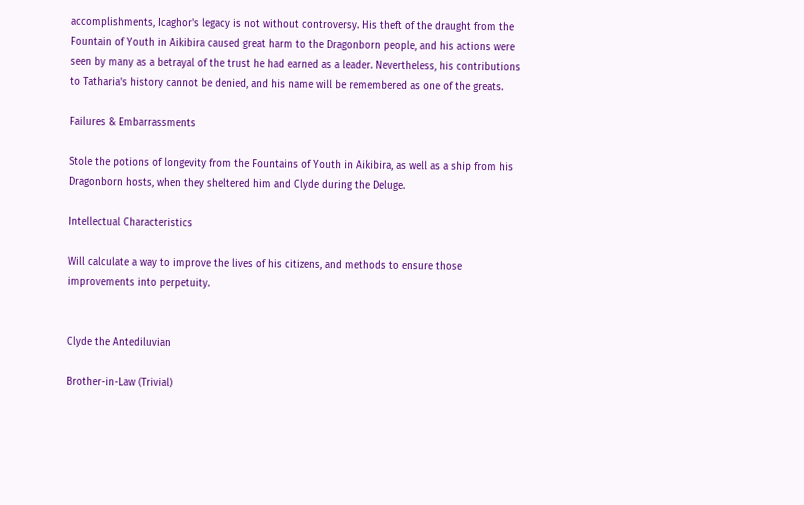accomplishments, Icaghor's legacy is not without controversy. His theft of the draught from the Fountain of Youth in Aikibira caused great harm to the Dragonborn people, and his actions were seen by many as a betrayal of the trust he had earned as a leader. Nevertheless, his contributions to Tatharia's history cannot be denied, and his name will be remembered as one of the greats.

Failures & Embarrassments

Stole the potions of longevity from the Fountains of Youth in Aikibira, as well as a ship from his Dragonborn hosts, when they sheltered him and Clyde during the Deluge.

Intellectual Characteristics

Will calculate a way to improve the lives of his citizens, and methods to ensure those improvements into perpetuity.


Clyde the Antediluvian

Brother-in-Law (Trivial)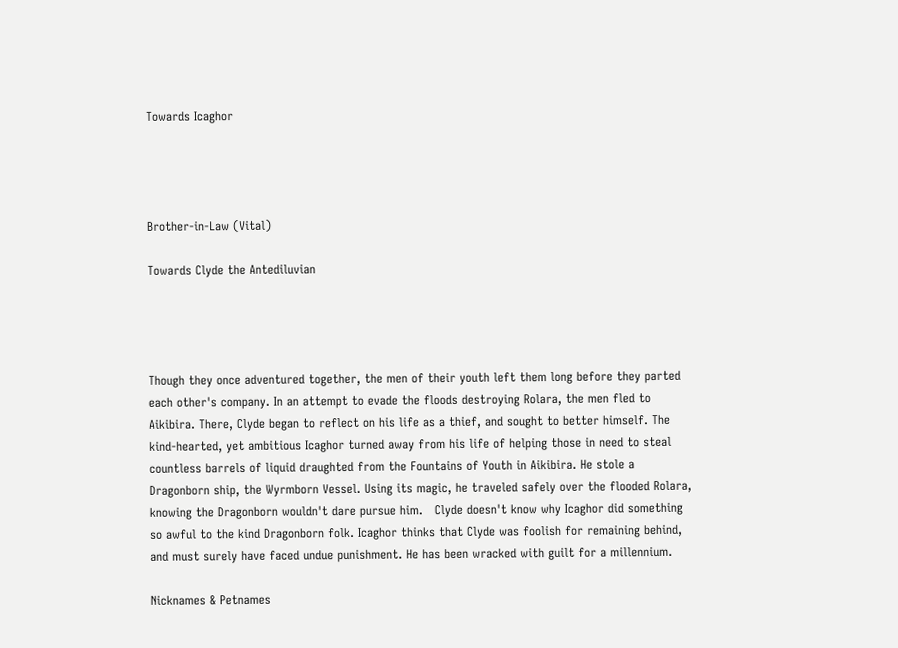Towards Icaghor




Brother-in-Law (Vital)

Towards Clyde the Antediluvian




Though they once adventured together, the men of their youth left them long before they parted each other's company. In an attempt to evade the floods destroying Rolara, the men fled to Aikibira. There, Clyde began to reflect on his life as a thief, and sought to better himself. The kind-hearted, yet ambitious Icaghor turned away from his life of helping those in need to steal countless barrels of liquid draughted from the Fountains of Youth in Aikibira. He stole a Dragonborn ship, the Wyrmborn Vessel. Using its magic, he traveled safely over the flooded Rolara, knowing the Dragonborn wouldn't dare pursue him.   Clyde doesn't know why Icaghor did something so awful to the kind Dragonborn folk. Icaghor thinks that Clyde was foolish for remaining behind, and must surely have faced undue punishment. He has been wracked with guilt for a millennium.

Nicknames & Petnames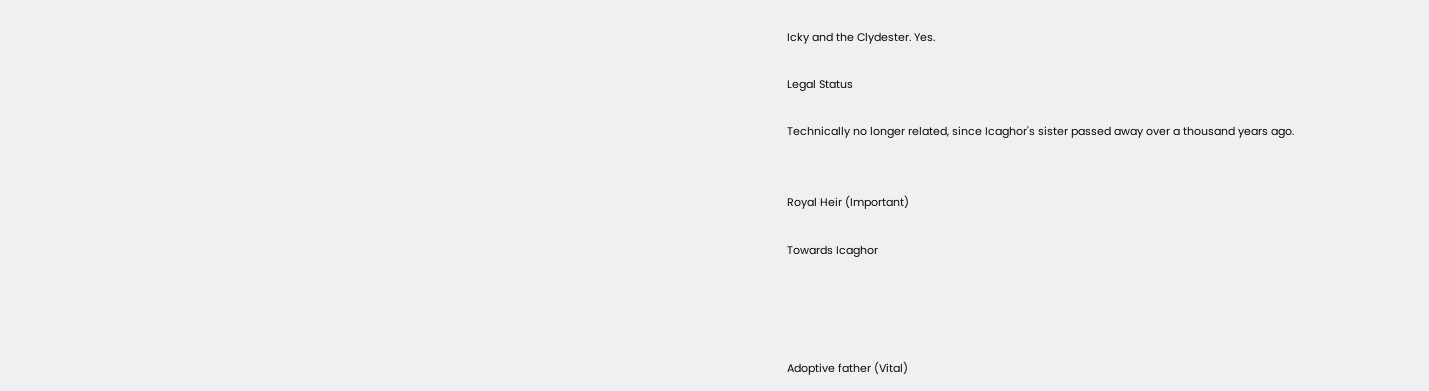Icky and the Clydester. Yes.

Legal Status

Technically no longer related, since Icaghor's sister passed away over a thousand years ago.


Royal Heir (Important)

Towards Icaghor




Adoptive father (Vital)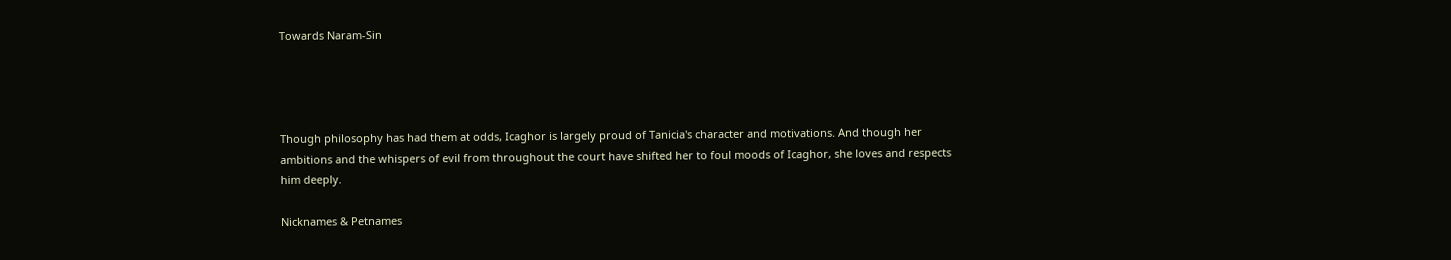Towards Naram-Sin




Though philosophy has had them at odds, Icaghor is largely proud of Tanicia's character and motivations. And though her ambitions and the whispers of evil from throughout the court have shifted her to foul moods of Icaghor, she loves and respects him deeply.

Nicknames & Petnames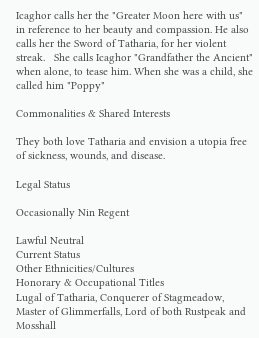Icaghor calls her the "Greater Moon here with us" in reference to her beauty and compassion. He also calls her the Sword of Tatharia, for her violent streak.   She calls Icaghor "Grandfather the Ancient" when alone, to tease him. When she was a child, she called him "Poppy"

Commonalities & Shared Interests

They both love Tatharia and envision a utopia free of sickness, wounds, and disease.

Legal Status

Occasionally Nin Regent

Lawful Neutral
Current Status
Other Ethnicities/Cultures
Honorary & Occupational Titles
Lugal of Tatharia, Conquerer of Stagmeadow, Master of Glimmerfalls, Lord of both Rustpeak and Mosshall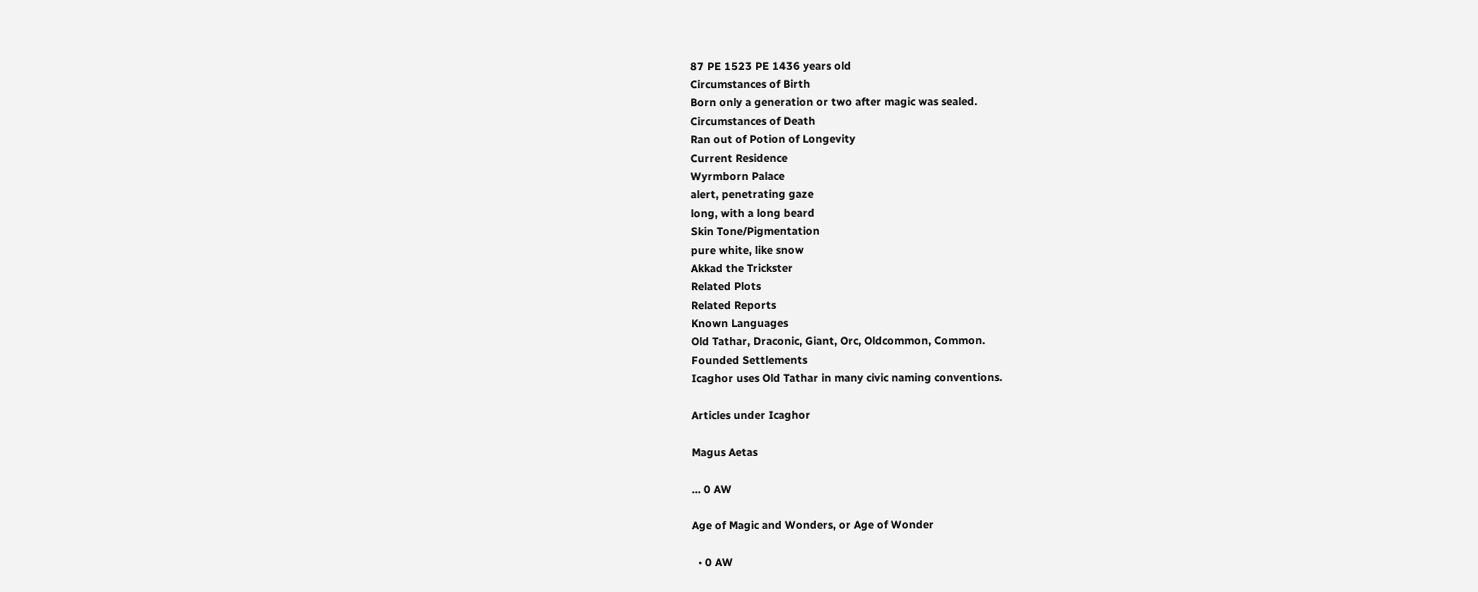87 PE 1523 PE 1436 years old
Circumstances of Birth
Born only a generation or two after magic was sealed.
Circumstances of Death
Ran out of Potion of Longevity
Current Residence
Wyrmborn Palace
alert, penetrating gaze
long, with a long beard
Skin Tone/Pigmentation
pure white, like snow
Akkad the Trickster
Related Plots
Related Reports
Known Languages
Old Tathar, Draconic, Giant, Orc, Oldcommon, Common.
Founded Settlements
Icaghor uses Old Tathar in many civic naming conventions.

Articles under Icaghor

Magus Aetas

... 0 AW

Age of Magic and Wonders, or Age of Wonder

  • 0 AW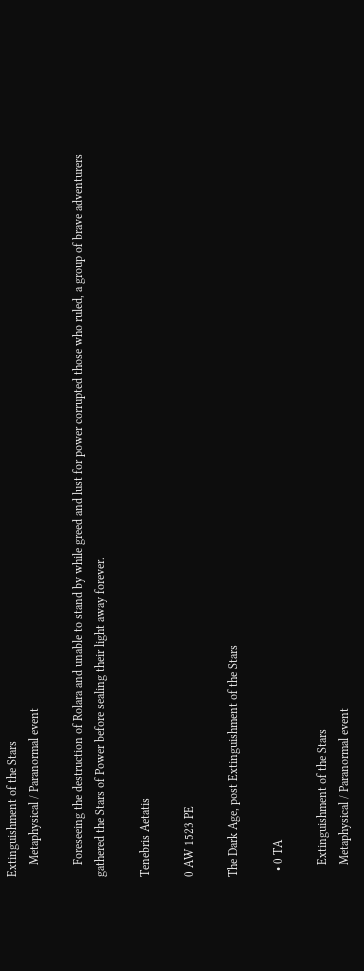Extinguishment of the Stars
    Metaphysical / Paranormal event

    Foreseeing the destruction of Rolara and unable to stand by while greed and lust for power corrupted those who ruled, a group of brave adventurers gathered the Stars of Power before sealing their light away forever.

Tenebris Aetatis

0 AW 1523 PE

The Dark Age, post Extinguishment of the Stars

  • 0 TA

    Extinguishment of the Stars
    Metaphysical / Paranormal event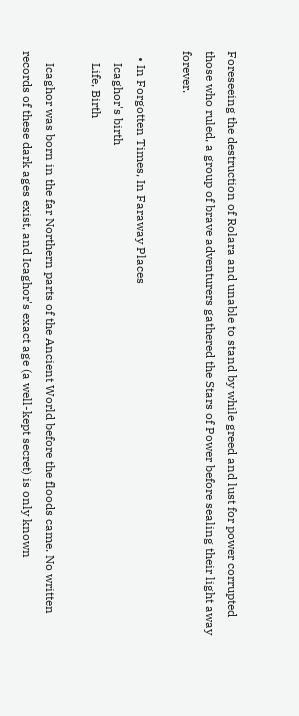Foreseeing the destruction of Rolara and unable to stand by while greed and lust for power corrupted those who ruled, a group of brave adventurers gathered the Stars of Power before sealing their light away forever.

  • In Forgotten Times, In Faraway Places
    Icaghor's birth
    Life, Birth

    Icaghor was born in the far Northern parts of the Ancient World before the floods came. No written records of these dark ages exist, and Icaghor's exact age (a well-kept secret) is only known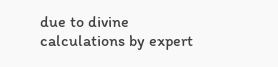due to divine calculations by expert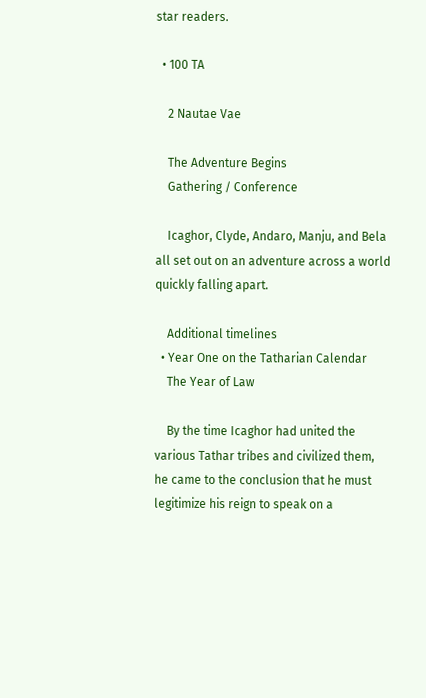star readers.

  • 100 TA

    2 Nautae Vae

    The Adventure Begins
    Gathering / Conference

    Icaghor, Clyde, Andaro, Manju, and Bela all set out on an adventure across a world quickly falling apart.

    Additional timelines
  • Year One on the Tatharian Calendar
    The Year of Law

    By the time Icaghor had united the various Tathar tribes and civilized them, he came to the conclusion that he must legitimize his reign to speak on a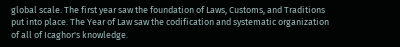global scale. The first year saw the foundation of Laws, Customs, and Traditions put into place. The Year of Law saw the codification and systematic organization of all of Icaghor's knowledge.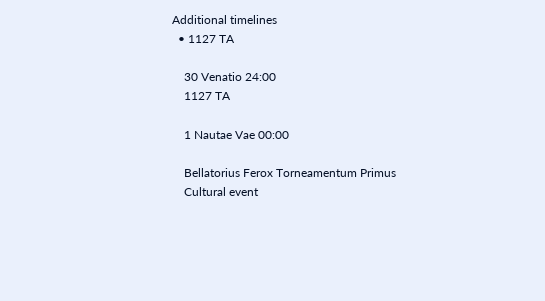Additional timelines
  • 1127 TA

    30 Venatio 24:00
    1127 TA

    1 Nautae Vae 00:00

    Bellatorius Ferox Torneamentum Primus
    Cultural event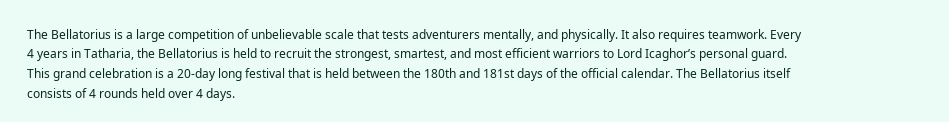The Bellatorius is a large competition of unbelievable scale that tests adventurers mentally, and physically. It also requires teamwork. Every 4 years in Tatharia, the Bellatorius is held to recruit the strongest, smartest, and most efficient warriors to Lord Icaghor’s personal guard. This grand celebration is a 20-day long festival that is held between the 180th and 181st days of the official calendar. The Bellatorius itself consists of 4 rounds held over 4 days.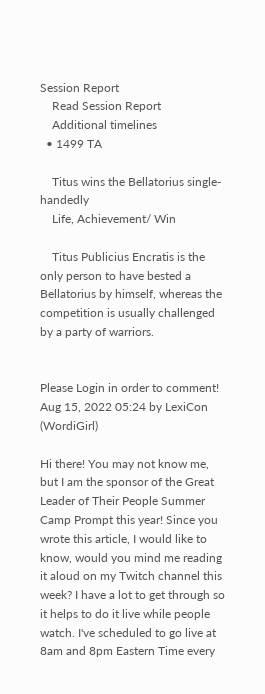Session Report
    Read Session Report
    Additional timelines
  • 1499 TA

    Titus wins the Bellatorius single-handedly
    Life, Achievement/ Win

    Titus Publicius Encratis is the only person to have bested a Bellatorius by himself, whereas the competition is usually challenged by a party of warriors.


Please Login in order to comment!
Aug 15, 2022 05:24 by LexiCon (WordiGirl)

Hi there! You may not know me, but I am the sponsor of the Great Leader of Their People Summer Camp Prompt this year! Since you wrote this article, I would like to know, would you mind me reading it aloud on my Twitch channel this week? I have a lot to get through so it helps to do it live while people watch. I've scheduled to go live at 8am and 8pm Eastern Time every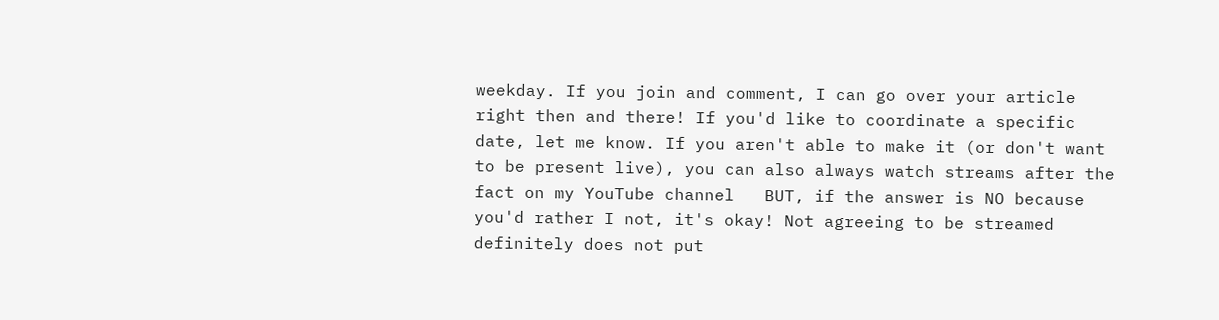weekday. If you join and comment, I can go over your article right then and there! If you'd like to coordinate a specific date, let me know. If you aren't able to make it (or don't want to be present live), you can also always watch streams after the fact on my YouTube channel   BUT, if the answer is NO because you'd rather I not, it's okay! Not agreeing to be streamed definitely does not put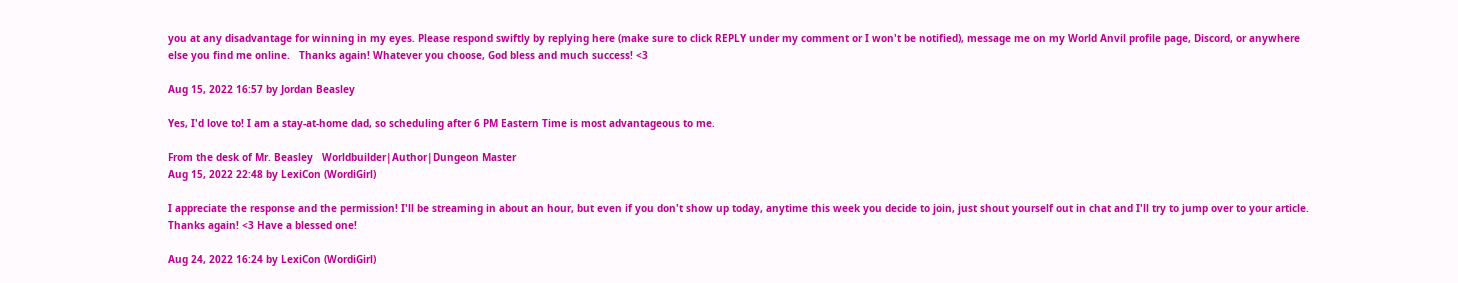you at any disadvantage for winning in my eyes. Please respond swiftly by replying here (make sure to click REPLY under my comment or I won't be notified), message me on my World Anvil profile page, Discord, or anywhere else you find me online.   Thanks again! Whatever you choose, God bless and much success! <3

Aug 15, 2022 16:57 by Jordan Beasley

Yes, I'd love to! I am a stay-at-home dad, so scheduling after 6 PM Eastern Time is most advantageous to me.

From the desk of Mr. Beasley   Worldbuilder|Author|Dungeon Master
Aug 15, 2022 22:48 by LexiCon (WordiGirl)

I appreciate the response and the permission! I'll be streaming in about an hour, but even if you don't show up today, anytime this week you decide to join, just shout yourself out in chat and I'll try to jump over to your article. Thanks again! <3 Have a blessed one!

Aug 24, 2022 16:24 by LexiCon (WordiGirl)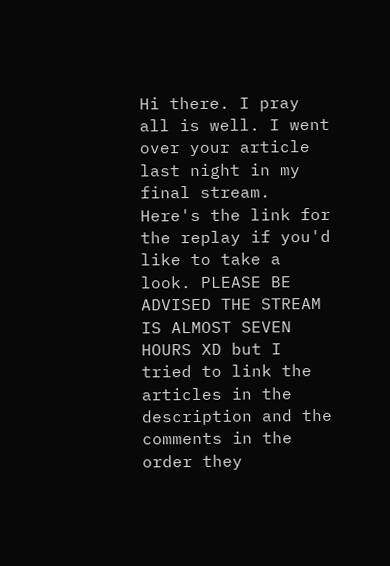Hi there. I pray all is well. I went over your article last night in my final stream. Here's the link for the replay if you'd like to take a look. PLEASE BE ADVISED THE STREAM IS ALMOST SEVEN HOURS XD but I tried to link the articles in the description and the comments in the order they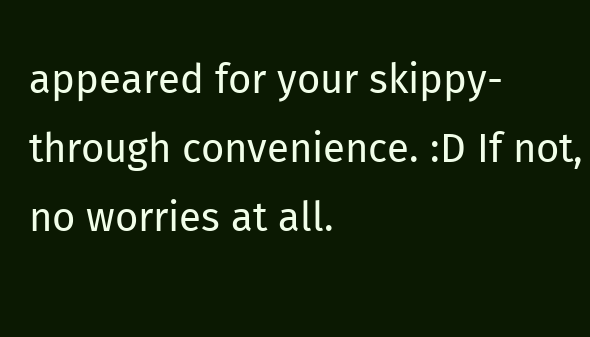appeared for your skippy-through convenience. :D If not, no worries at all.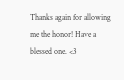Thanks again for allowing me the honor! Have a blessed one. <3